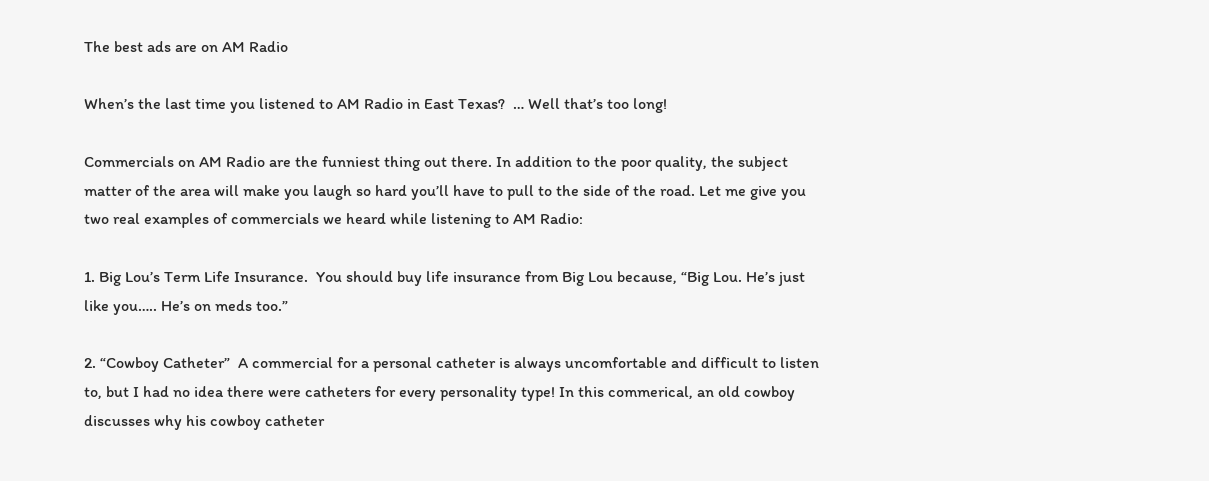The best ads are on AM Radio

When’s the last time you listened to AM Radio in East Texas?  … Well that’s too long!

Commercials on AM Radio are the funniest thing out there. In addition to the poor quality, the subject matter of the area will make you laugh so hard you’ll have to pull to the side of the road. Let me give you two real examples of commercials we heard while listening to AM Radio:

1. Big Lou’s Term Life Insurance.  You should buy life insurance from Big Lou because, “Big Lou. He’s just like you….. He’s on meds too.”

2. “Cowboy Catheter”  A commercial for a personal catheter is always uncomfortable and difficult to listen to, but I had no idea there were catheters for every personality type! In this commerical, an old cowboy discusses why his cowboy catheter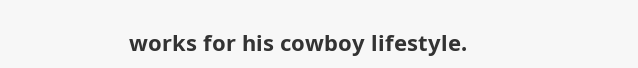works for his cowboy lifestyle.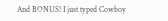And BONUS! I just typed Cowboy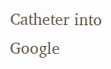Catheter into Google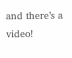and there’s a video!